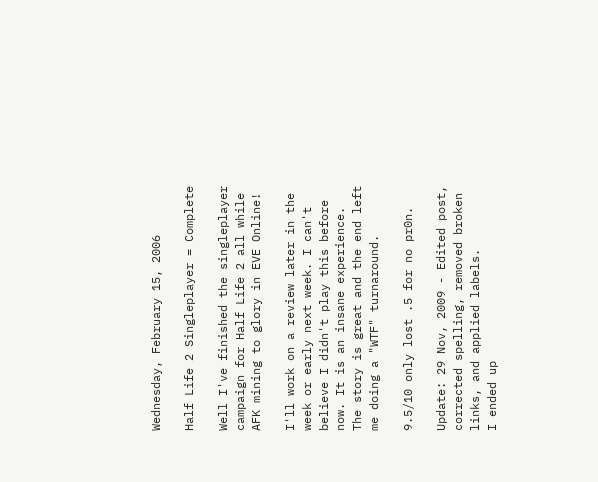Wednesday, February 15, 2006

Half Life 2 Singleplayer = Complete

Well I've finished the singleplayer campaign for Half Life 2 all while AFK mining to glory in EVE Online!

I'll work on a review later in the week or early next week. I can't believe I didn't play this before now. It is an insane experience. The story is great and the end left me doing a "WTF" turnaround.

9.5/10 only lost .5 for no pr0n.

Update: 29 Nov, 2009 - Edited post, corrected spelling, removed broken links, and applied labels.
I ended up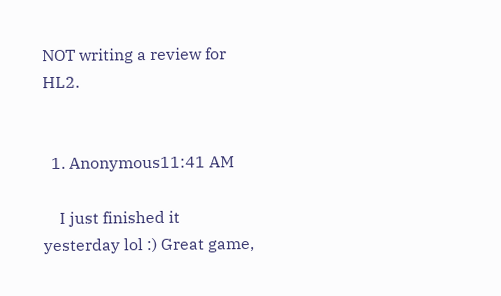NOT writing a review for HL2.


  1. Anonymous11:41 AM

    I just finished it yesterday lol :) Great game,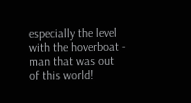especially the level with the hoverboat - man that was out of this world!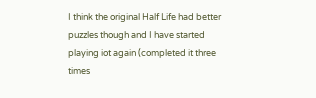I think the original Half Life had better puzzles though and I have started playing iot again (completed it three times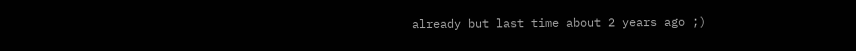already but last time about 2 years ago ;)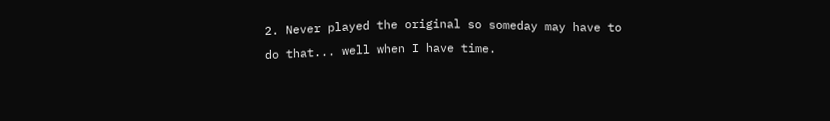2. Never played the original so someday may have to do that... well when I have time.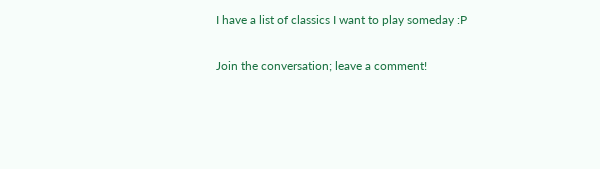I have a list of classics I want to play someday :P


Join the conversation; leave a comment!